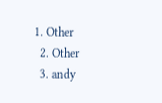1. Other
  2. Other
  3. andy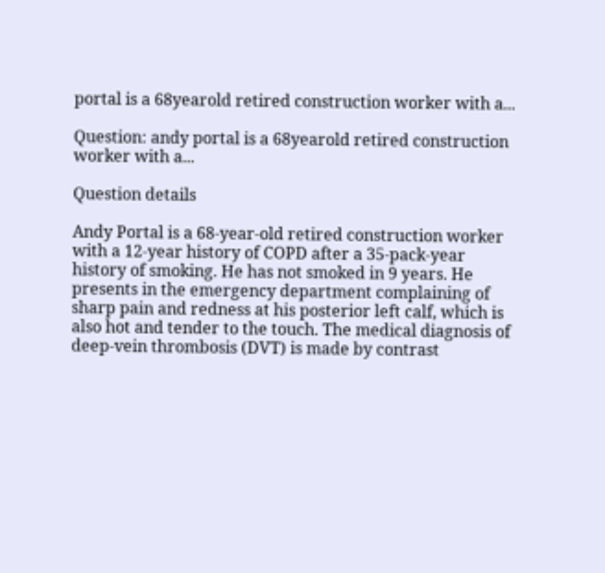portal is a 68yearold retired construction worker with a...

Question: andy portal is a 68yearold retired construction worker with a...

Question details

Andy Portal is a 68-year-old retired construction worker with a 12-year history of COPD after a 35-pack-year history of smoking. He has not smoked in 9 years. He presents in the emergency department complaining of sharp pain and redness at his posterior left calf, which is also hot and tender to the touch. The medical diagnosis of deep-vein thrombosis (DVT) is made by contrast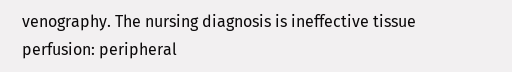venography. The nursing diagnosis is ineffective tissue perfusion: peripheral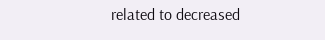related to decreased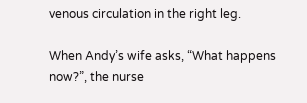venous circulation in the right leg.

When Andy’s wife asks, “What happens now?”, the nurse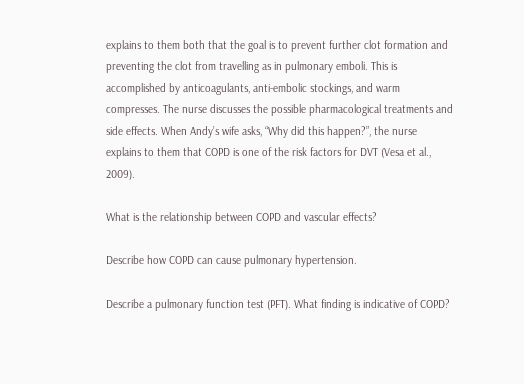explains to them both that the goal is to prevent further clot formation and preventing the clot from travelling as in pulmonary emboli. This is accomplished by anticoagulants, anti-embolic stockings, and warm compresses. The nurse discusses the possible pharmacological treatments and side effects. When Andy’s wife asks, “Why did this happen?”, the nurse explains to them that COPD is one of the risk factors for DVT (Vesa et al., 2009).

What is the relationship between COPD and vascular effects?

Describe how COPD can cause pulmonary hypertension.

Describe a pulmonary function test (PFT). What finding is indicative of COPD?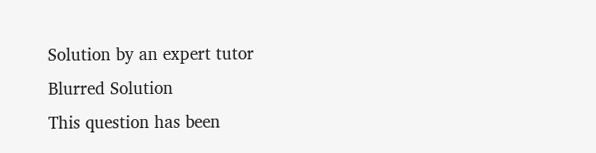Solution by an expert tutor
Blurred Solution
This question has been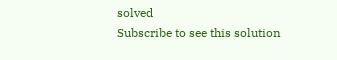solved
Subscribe to see this solution